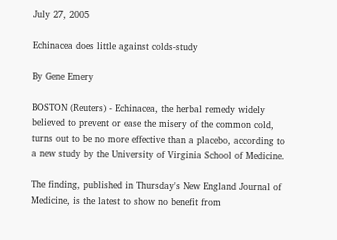July 27, 2005

Echinacea does little against colds-study

By Gene Emery

BOSTON (Reuters) - Echinacea, the herbal remedy widely
believed to prevent or ease the misery of the common cold,
turns out to be no more effective than a placebo, according to
a new study by the University of Virginia School of Medicine.

The finding, published in Thursday's New England Journal of
Medicine, is the latest to show no benefit from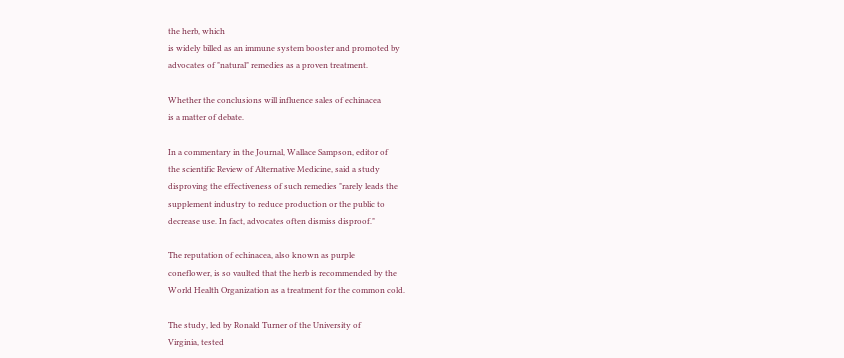the herb, which
is widely billed as an immune system booster and promoted by
advocates of "natural" remedies as a proven treatment.

Whether the conclusions will influence sales of echinacea
is a matter of debate.

In a commentary in the Journal, Wallace Sampson, editor of
the scientific Review of Alternative Medicine, said a study
disproving the effectiveness of such remedies "rarely leads the
supplement industry to reduce production or the public to
decrease use. In fact, advocates often dismiss disproof."

The reputation of echinacea, also known as purple
coneflower, is so vaulted that the herb is recommended by the
World Health Organization as a treatment for the common cold.

The study, led by Ronald Turner of the University of
Virginia, tested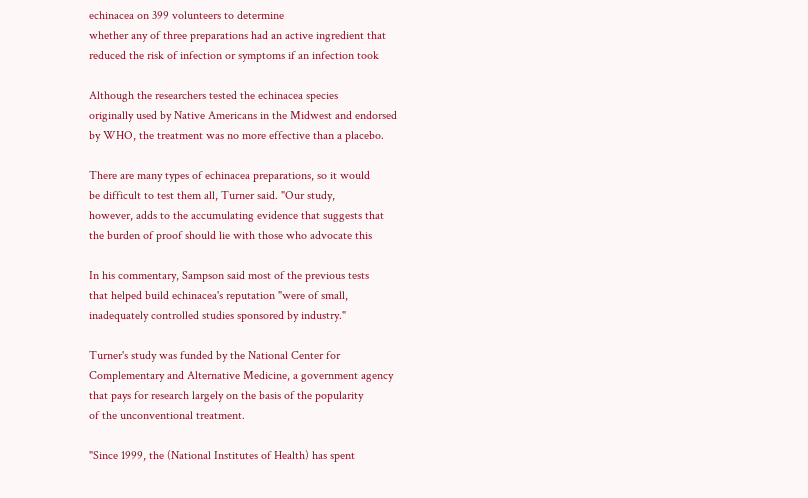echinacea on 399 volunteers to determine
whether any of three preparations had an active ingredient that
reduced the risk of infection or symptoms if an infection took

Although the researchers tested the echinacea species
originally used by Native Americans in the Midwest and endorsed
by WHO, the treatment was no more effective than a placebo.

There are many types of echinacea preparations, so it would
be difficult to test them all, Turner said. "Our study,
however, adds to the accumulating evidence that suggests that
the burden of proof should lie with those who advocate this

In his commentary, Sampson said most of the previous tests
that helped build echinacea's reputation "were of small,
inadequately controlled studies sponsored by industry."

Turner's study was funded by the National Center for
Complementary and Alternative Medicine, a government agency
that pays for research largely on the basis of the popularity
of the unconventional treatment.

"Since 1999, the (National Institutes of Health) has spent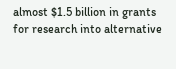almost $1.5 billion in grants for research into alternative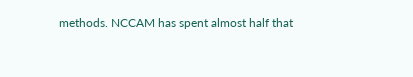methods. NCCAM has spent almost half that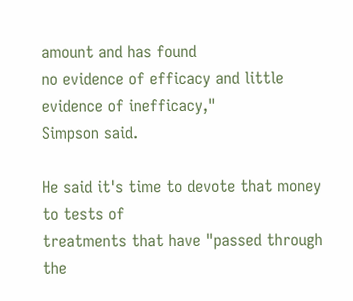amount and has found
no evidence of efficacy and little evidence of inefficacy,"
Simpson said.

He said it's time to devote that money to tests of
treatments that have "passed through the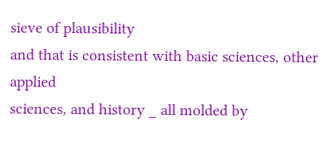sieve of plausibility
and that is consistent with basic sciences, other applied
sciences, and history _ all molded by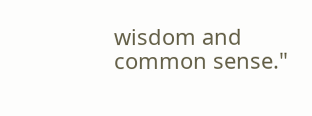wisdom and common sense."